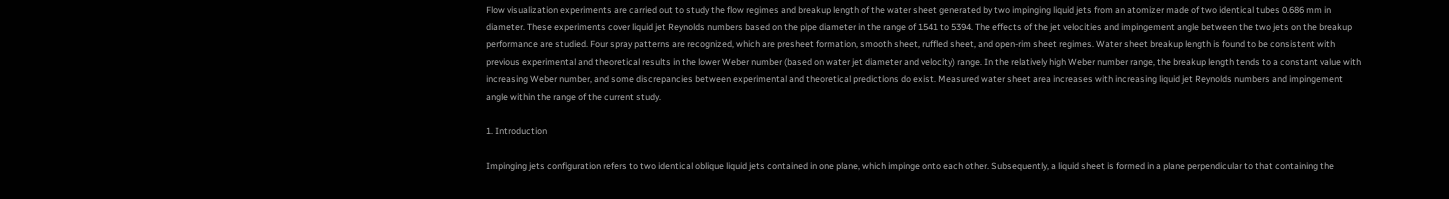Flow visualization experiments are carried out to study the flow regimes and breakup length of the water sheet generated by two impinging liquid jets from an atomizer made of two identical tubes 0.686 mm in diameter. These experiments cover liquid jet Reynolds numbers based on the pipe diameter in the range of 1541 to 5394. The effects of the jet velocities and impingement angle between the two jets on the breakup performance are studied. Four spray patterns are recognized, which are presheet formation, smooth sheet, ruffled sheet, and open-rim sheet regimes. Water sheet breakup length is found to be consistent with previous experimental and theoretical results in the lower Weber number (based on water jet diameter and velocity) range. In the relatively high Weber number range, the breakup length tends to a constant value with increasing Weber number, and some discrepancies between experimental and theoretical predictions do exist. Measured water sheet area increases with increasing liquid jet Reynolds numbers and impingement angle within the range of the current study.

1. Introduction

Impinging jets configuration refers to two identical oblique liquid jets contained in one plane, which impinge onto each other. Subsequently, a liquid sheet is formed in a plane perpendicular to that containing the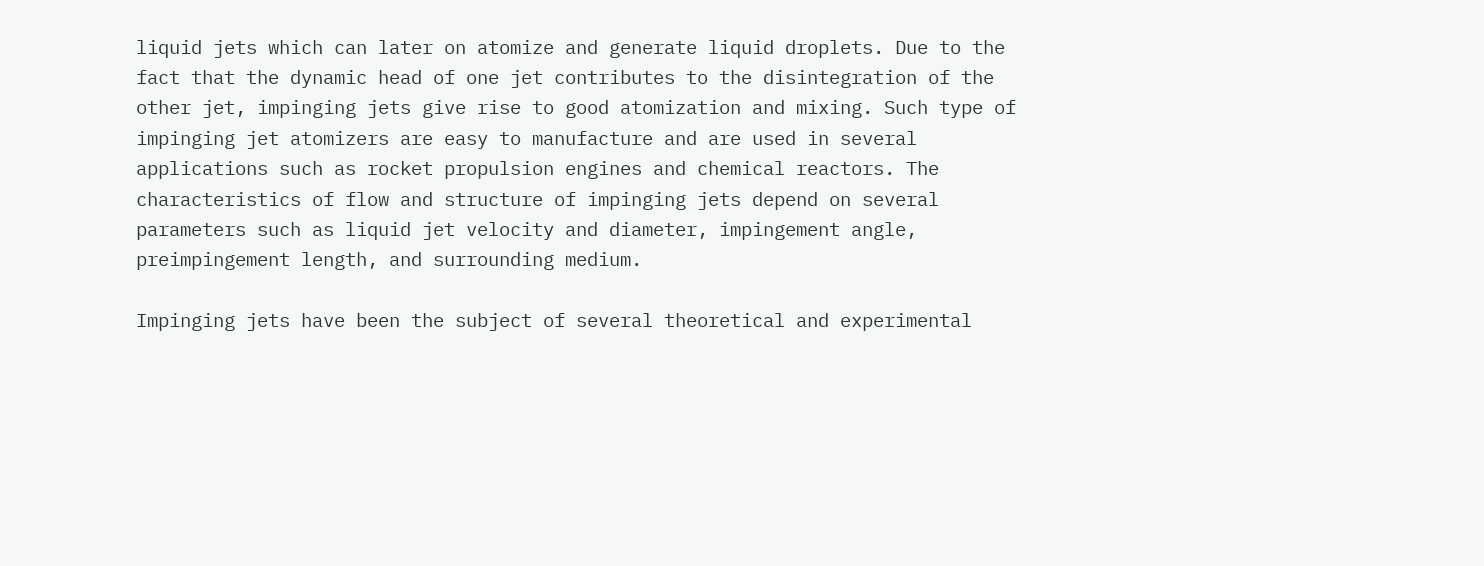liquid jets which can later on atomize and generate liquid droplets. Due to the fact that the dynamic head of one jet contributes to the disintegration of the other jet, impinging jets give rise to good atomization and mixing. Such type of impinging jet atomizers are easy to manufacture and are used in several applications such as rocket propulsion engines and chemical reactors. The characteristics of flow and structure of impinging jets depend on several parameters such as liquid jet velocity and diameter, impingement angle, preimpingement length, and surrounding medium.

Impinging jets have been the subject of several theoretical and experimental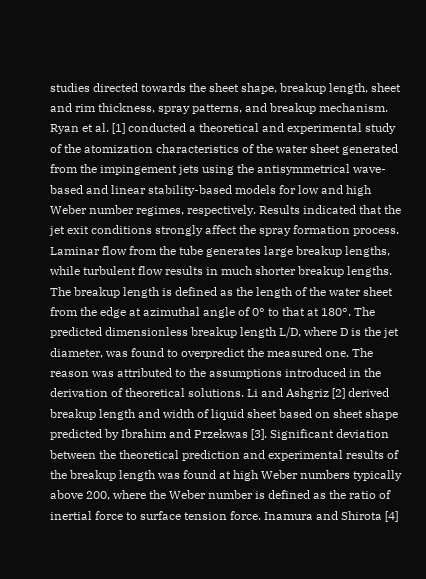studies directed towards the sheet shape, breakup length, sheet and rim thickness, spray patterns, and breakup mechanism. Ryan et al. [1] conducted a theoretical and experimental study of the atomization characteristics of the water sheet generated from the impingement jets using the antisymmetrical wave-based and linear stability-based models for low and high Weber number regimes, respectively. Results indicated that the jet exit conditions strongly affect the spray formation process. Laminar flow from the tube generates large breakup lengths, while turbulent flow results in much shorter breakup lengths. The breakup length is defined as the length of the water sheet from the edge at azimuthal angle of 0° to that at 180°. The predicted dimensionless breakup length L/D, where D is the jet diameter, was found to overpredict the measured one. The reason was attributed to the assumptions introduced in the derivation of theoretical solutions. Li and Ashgriz [2] derived breakup length and width of liquid sheet based on sheet shape predicted by Ibrahim and Przekwas [3]. Significant deviation between the theoretical prediction and experimental results of the breakup length was found at high Weber numbers typically above 200, where the Weber number is defined as the ratio of inertial force to surface tension force. Inamura and Shirota [4]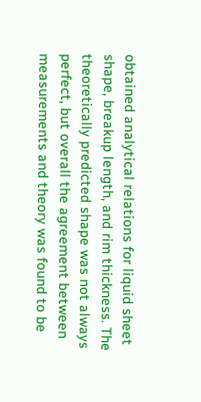obtained analytical relations for liquid sheet shape, breakup length, and rim thickness. The theoretically predicted shape was not always perfect, but overall the agreement between measurements and theory was found to be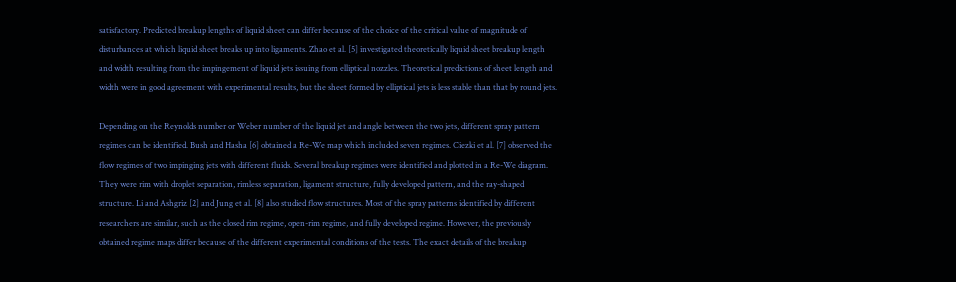satisfactory. Predicted breakup lengths of liquid sheet can differ because of the choice of the critical value of magnitude of disturbances at which liquid sheet breaks up into ligaments. Zhao et al. [5] investigated theoretically liquid sheet breakup length and width resulting from the impingement of liquid jets issuing from elliptical nozzles. Theoretical predictions of sheet length and width were in good agreement with experimental results, but the sheet formed by elliptical jets is less stable than that by round jets.

Depending on the Reynolds number or Weber number of the liquid jet and angle between the two jets, different spray pattern regimes can be identified. Bush and Hasha [6] obtained a Re-We map which included seven regimes. Ciezki et al. [7] observed the flow regimes of two impinging jets with different fluids. Several breakup regimes were identified and plotted in a Re-We diagram. They were rim with droplet separation, rimless separation, ligament structure, fully developed pattern, and the ray-shaped structure. Li and Ashgriz [2] and Jung et al. [8] also studied flow structures. Most of the spray patterns identified by different researchers are similar, such as the closed rim regime, open-rim regime, and fully developed regime. However, the previously obtained regime maps differ because of the different experimental conditions of the tests. The exact details of the breakup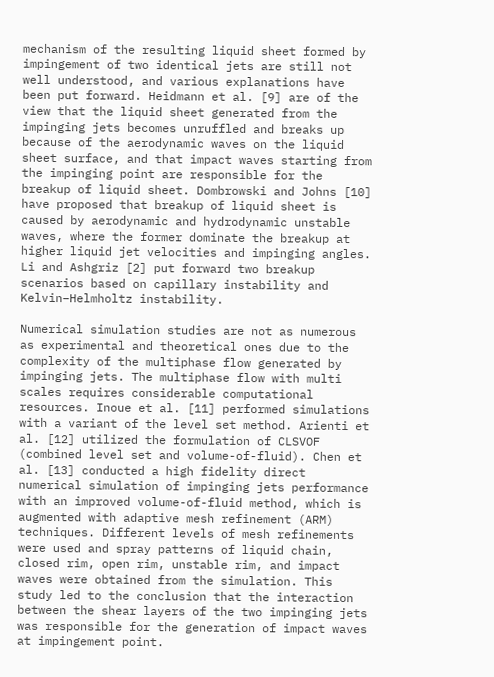mechanism of the resulting liquid sheet formed by impingement of two identical jets are still not well understood, and various explanations have been put forward. Heidmann et al. [9] are of the view that the liquid sheet generated from the impinging jets becomes unruffled and breaks up because of the aerodynamic waves on the liquid sheet surface, and that impact waves starting from the impinging point are responsible for the breakup of liquid sheet. Dombrowski and Johns [10] have proposed that breakup of liquid sheet is caused by aerodynamic and hydrodynamic unstable waves, where the former dominate the breakup at higher liquid jet velocities and impinging angles. Li and Ashgriz [2] put forward two breakup scenarios based on capillary instability and Kelvin–Helmholtz instability.

Numerical simulation studies are not as numerous as experimental and theoretical ones due to the complexity of the multiphase flow generated by impinging jets. The multiphase flow with multi scales requires considerable computational resources. Inoue et al. [11] performed simulations with a variant of the level set method. Arienti et al. [12] utilized the formulation of CLSVOF (combined level set and volume-of-fluid). Chen et al. [13] conducted a high fidelity direct numerical simulation of impinging jets performance with an improved volume-of-fluid method, which is augmented with adaptive mesh refinement (ARM) techniques. Different levels of mesh refinements were used and spray patterns of liquid chain, closed rim, open rim, unstable rim, and impact waves were obtained from the simulation. This study led to the conclusion that the interaction between the shear layers of the two impinging jets was responsible for the generation of impact waves at impingement point.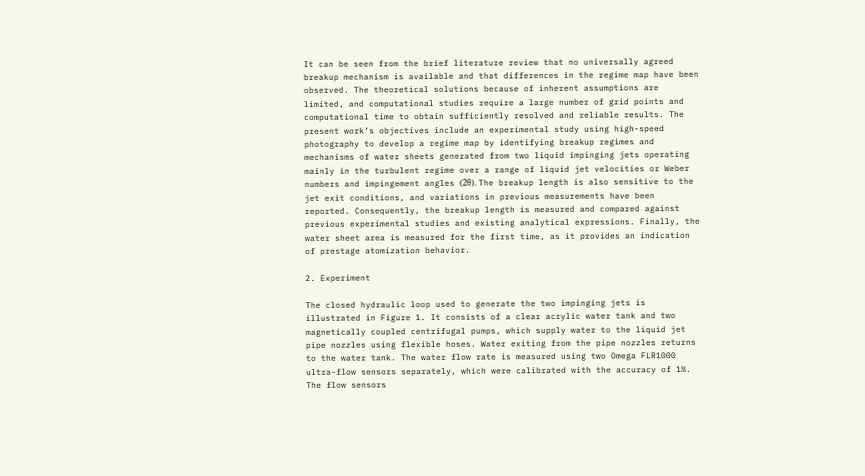It can be seen from the brief literature review that no universally agreed breakup mechanism is available and that differences in the regime map have been observed. The theoretical solutions because of inherent assumptions are limited, and computational studies require a large number of grid points and computational time to obtain sufficiently resolved and reliable results. The present work’s objectives include an experimental study using high-speed photography to develop a regime map by identifying breakup regimes and mechanisms of water sheets generated from two liquid impinging jets operating mainly in the turbulent regime over a range of liquid jet velocities or Weber numbers and impingement angles (2θ). The breakup length is also sensitive to the jet exit conditions, and variations in previous measurements have been reported. Consequently, the breakup length is measured and compared against previous experimental studies and existing analytical expressions. Finally, the water sheet area is measured for the first time, as it provides an indication of prestage atomization behavior.

2. Experiment

The closed hydraulic loop used to generate the two impinging jets is illustrated in Figure 1. It consists of a clear acrylic water tank and two magnetically coupled centrifugal pumps, which supply water to the liquid jet pipe nozzles using flexible hoses. Water exiting from the pipe nozzles returns to the water tank. The water flow rate is measured using two Omega FLR1000 ultra-flow sensors separately, which were calibrated with the accuracy of 1%. The flow sensors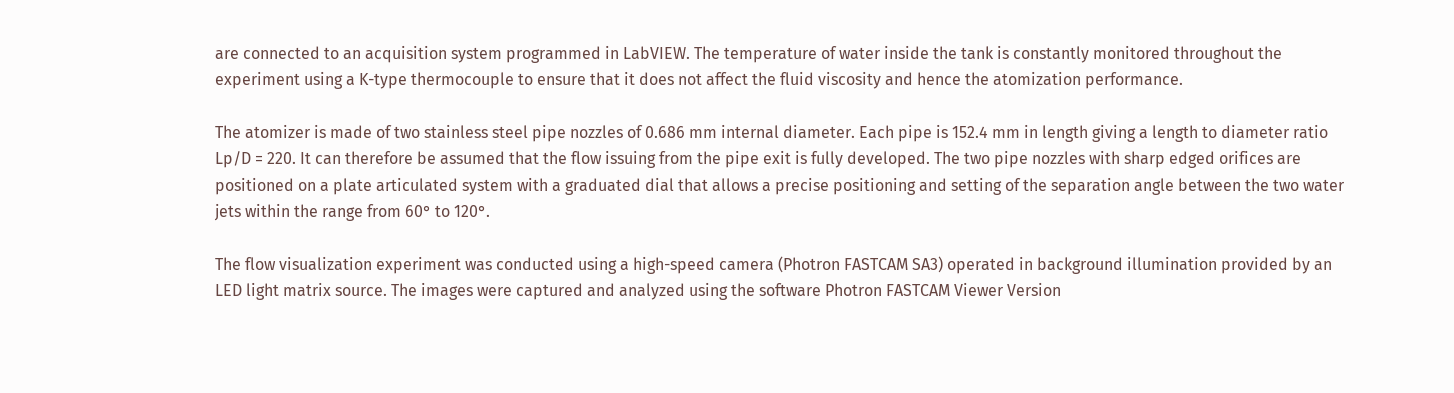are connected to an acquisition system programmed in LabVIEW. The temperature of water inside the tank is constantly monitored throughout the experiment using a K-type thermocouple to ensure that it does not affect the fluid viscosity and hence the atomization performance.

The atomizer is made of two stainless steel pipe nozzles of 0.686 mm internal diameter. Each pipe is 152.4 mm in length giving a length to diameter ratio Lp/D = 220. It can therefore be assumed that the flow issuing from the pipe exit is fully developed. The two pipe nozzles with sharp edged orifices are positioned on a plate articulated system with a graduated dial that allows a precise positioning and setting of the separation angle between the two water jets within the range from 60° to 120°.

The flow visualization experiment was conducted using a high-speed camera (Photron FASTCAM SA3) operated in background illumination provided by an LED light matrix source. The images were captured and analyzed using the software Photron FASTCAM Viewer Version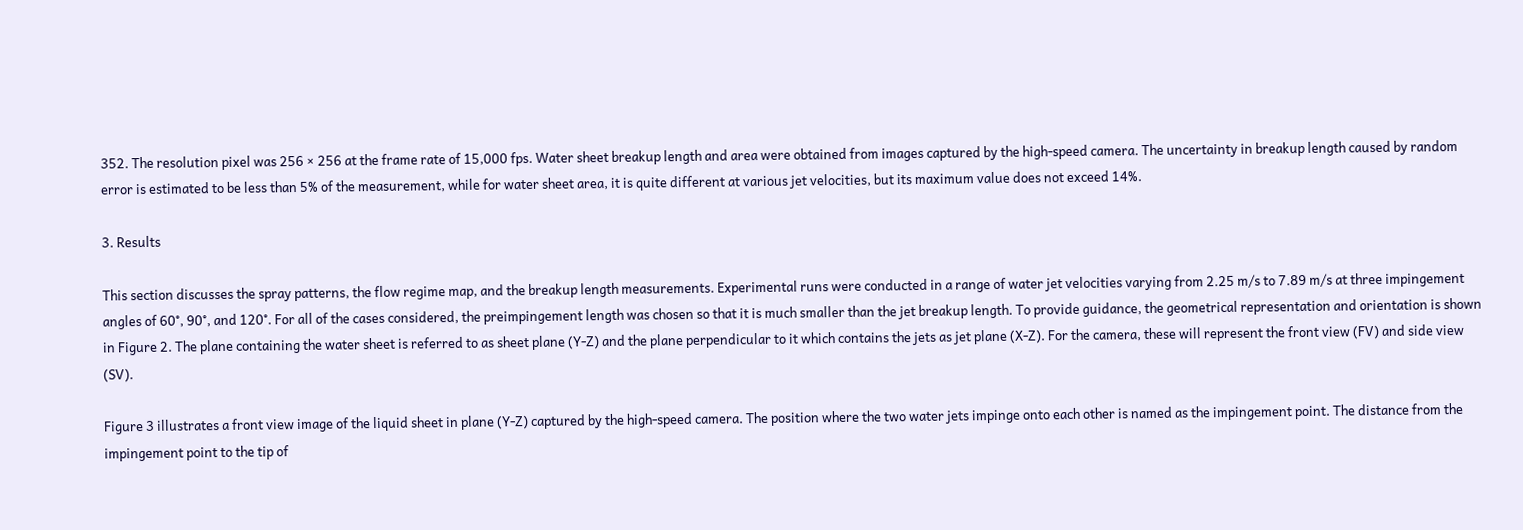352. The resolution pixel was 256 × 256 at the frame rate of 15,000 fps. Water sheet breakup length and area were obtained from images captured by the high-speed camera. The uncertainty in breakup length caused by random error is estimated to be less than 5% of the measurement, while for water sheet area, it is quite different at various jet velocities, but its maximum value does not exceed 14%.

3. Results

This section discusses the spray patterns, the flow regime map, and the breakup length measurements. Experimental runs were conducted in a range of water jet velocities varying from 2.25 m/s to 7.89 m/s at three impingement angles of 60°, 90°, and 120°. For all of the cases considered, the preimpingement length was chosen so that it is much smaller than the jet breakup length. To provide guidance, the geometrical representation and orientation is shown in Figure 2. The plane containing the water sheet is referred to as sheet plane (Y-Z) and the plane perpendicular to it which contains the jets as jet plane (X-Z). For the camera, these will represent the front view (FV) and side view (SV).

Figure 3 illustrates a front view image of the liquid sheet in plane (Y-Z) captured by the high-speed camera. The position where the two water jets impinge onto each other is named as the impingement point. The distance from the impingement point to the tip of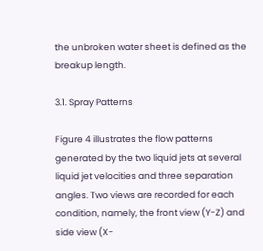the unbroken water sheet is defined as the breakup length.

3.1. Spray Patterns

Figure 4 illustrates the flow patterns generated by the two liquid jets at several liquid jet velocities and three separation angles. Two views are recorded for each condition, namely, the front view (Y-Z) and side view (X-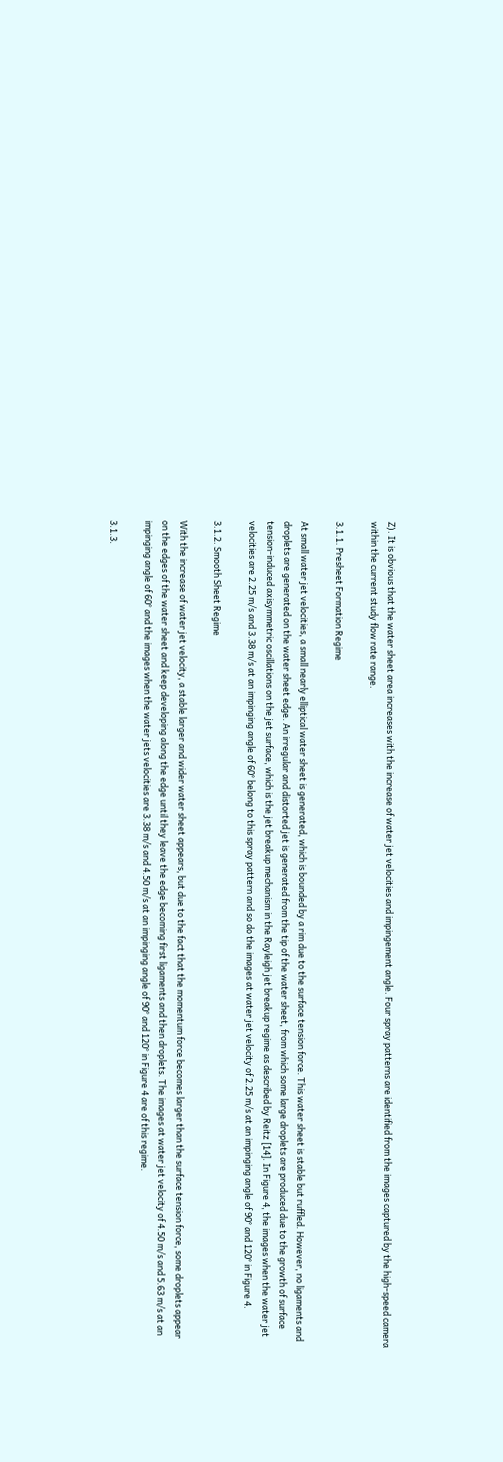Z). It is obvious that the water sheet area increases with the increase of water jet velocities and impingement angle. Four spray patterns are identified from the images captured by the high-speed camera within the current study flow rate range.

3.1.1. Presheet Formation Regime

At small water jet velocities, a small nearly elliptical water sheet is generated, which is bounded by a rim due to the surface tension force. This water sheet is stable but ruffled. However, no ligaments and droplets are generated on the water sheet edge. An irregular and distorted jet is generated from the tip of the water sheet, from which some large droplets are produced due to the growth of surface tension-induced axisymmetric oscillations on the jet surface, which is the jet breakup mechanism in the Rayleigh jet breakup regime as described by Reitz [14]. In Figure 4, the images when the water jet velocities are 2.25 m/s and 3.38 m/s at an impinging angle of 60° belong to this spray pattern and so do the images at water jet velocity of 2.25 m/s at an impinging angle of 90° and 120° in Figure 4.

3.1.2. Smooth Sheet Regime

With the increase of water jet velocity, a stable larger and wider water sheet appears, but due to the fact that the momentum force becomes larger than the surface tension force, some droplets appear on the edges of the water sheet and keep developing along the edge until they leave the edge becoming first ligaments and then droplets. The images at water jet velocity of 4.50 m/s and 5.63 m/s at an impinging angle of 60° and the images when the water jets velocities are 3.38 m/s and 4.50 m/s at an impinging angle of 90° and 120° in Figure 4 are of this regime.

3.1.3.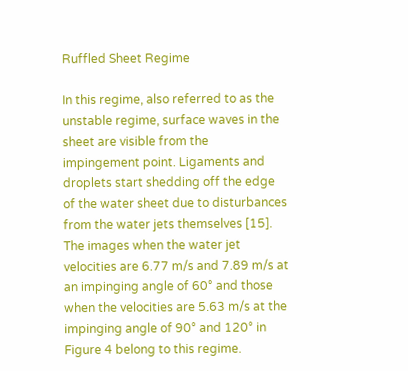Ruffled Sheet Regime

In this regime, also referred to as the unstable regime, surface waves in the sheet are visible from the impingement point. Ligaments and droplets start shedding off the edge of the water sheet due to disturbances from the water jets themselves [15]. The images when the water jet velocities are 6.77 m/s and 7.89 m/s at an impinging angle of 60° and those when the velocities are 5.63 m/s at the impinging angle of 90° and 120° in Figure 4 belong to this regime.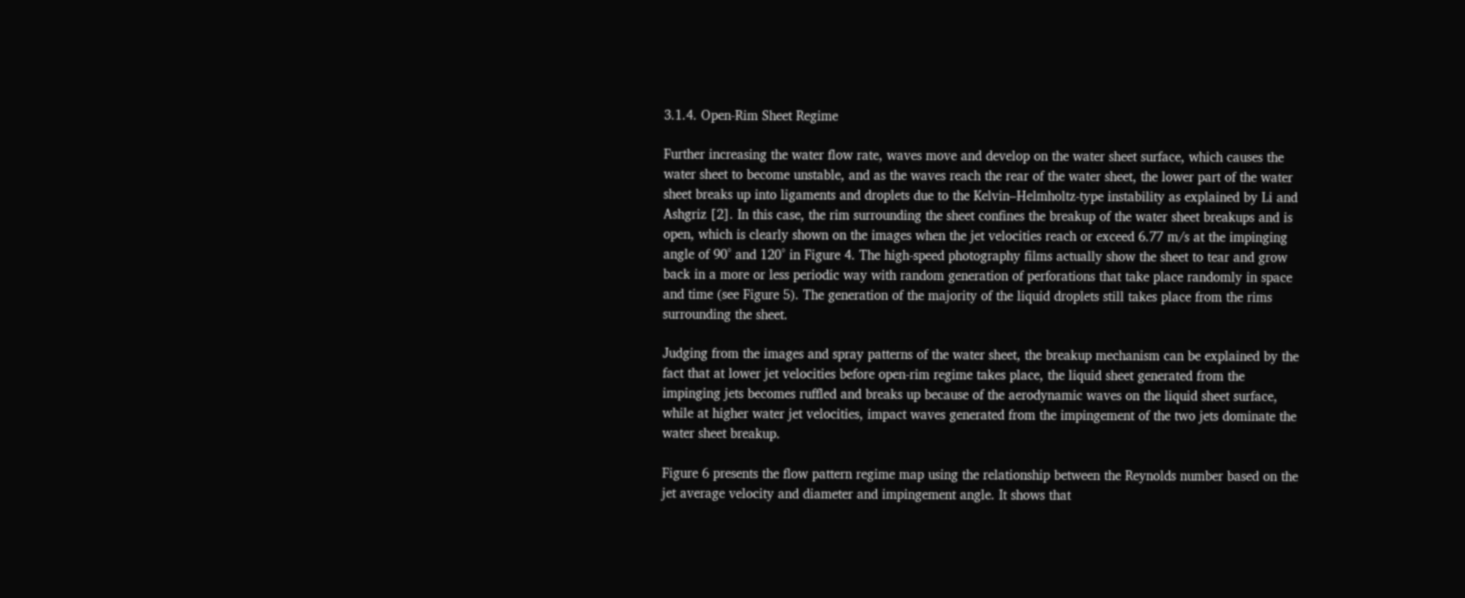3.1.4. Open-Rim Sheet Regime

Further increasing the water flow rate, waves move and develop on the water sheet surface, which causes the water sheet to become unstable, and as the waves reach the rear of the water sheet, the lower part of the water sheet breaks up into ligaments and droplets due to the Kelvin–Helmholtz-type instability as explained by Li and Ashgriz [2]. In this case, the rim surrounding the sheet confines the breakup of the water sheet breakups and is open, which is clearly shown on the images when the jet velocities reach or exceed 6.77 m/s at the impinging angle of 90° and 120° in Figure 4. The high-speed photography films actually show the sheet to tear and grow back in a more or less periodic way with random generation of perforations that take place randomly in space and time (see Figure 5). The generation of the majority of the liquid droplets still takes place from the rims surrounding the sheet.

Judging from the images and spray patterns of the water sheet, the breakup mechanism can be explained by the fact that at lower jet velocities before open-rim regime takes place, the liquid sheet generated from the impinging jets becomes ruffled and breaks up because of the aerodynamic waves on the liquid sheet surface, while at higher water jet velocities, impact waves generated from the impingement of the two jets dominate the water sheet breakup.

Figure 6 presents the flow pattern regime map using the relationship between the Reynolds number based on the jet average velocity and diameter and impingement angle. It shows that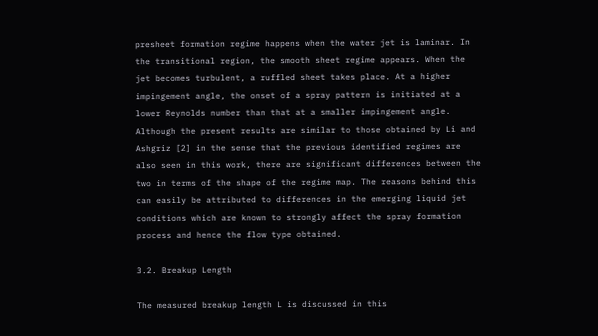presheet formation regime happens when the water jet is laminar. In the transitional region, the smooth sheet regime appears. When the jet becomes turbulent, a ruffled sheet takes place. At a higher impingement angle, the onset of a spray pattern is initiated at a lower Reynolds number than that at a smaller impingement angle. Although the present results are similar to those obtained by Li and Ashgriz [2] in the sense that the previous identified regimes are also seen in this work, there are significant differences between the two in terms of the shape of the regime map. The reasons behind this can easily be attributed to differences in the emerging liquid jet conditions which are known to strongly affect the spray formation process and hence the flow type obtained.

3.2. Breakup Length

The measured breakup length L is discussed in this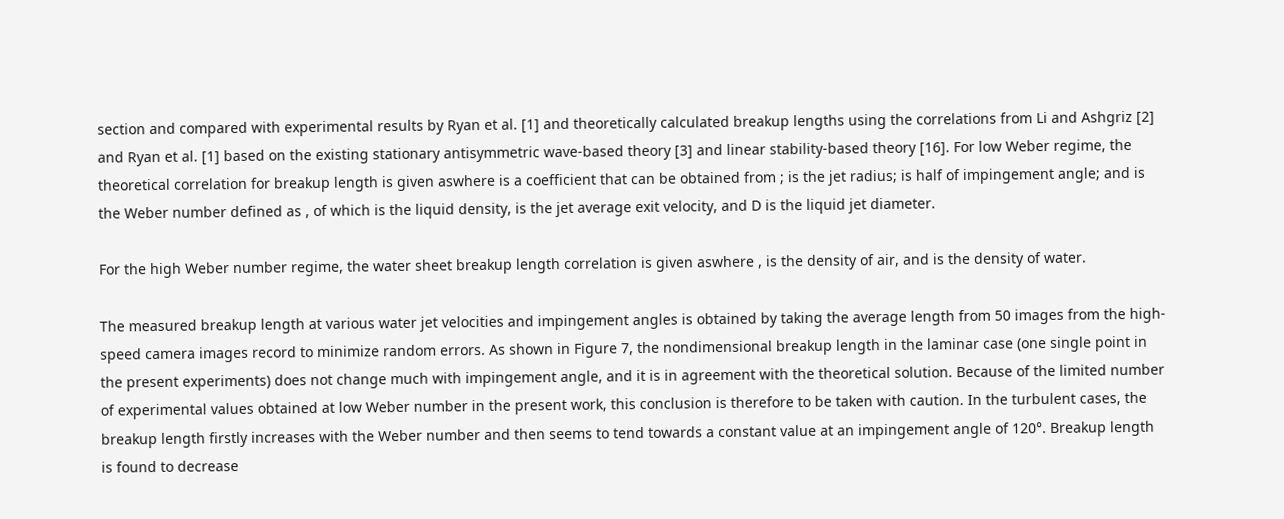section and compared with experimental results by Ryan et al. [1] and theoretically calculated breakup lengths using the correlations from Li and Ashgriz [2] and Ryan et al. [1] based on the existing stationary antisymmetric wave-based theory [3] and linear stability-based theory [16]. For low Weber regime, the theoretical correlation for breakup length is given aswhere is a coefficient that can be obtained from ; is the jet radius; is half of impingement angle; and is the Weber number defined as , of which is the liquid density, is the jet average exit velocity, and D is the liquid jet diameter.

For the high Weber number regime, the water sheet breakup length correlation is given aswhere , is the density of air, and is the density of water.

The measured breakup length at various water jet velocities and impingement angles is obtained by taking the average length from 50 images from the high-speed camera images record to minimize random errors. As shown in Figure 7, the nondimensional breakup length in the laminar case (one single point in the present experiments) does not change much with impingement angle, and it is in agreement with the theoretical solution. Because of the limited number of experimental values obtained at low Weber number in the present work, this conclusion is therefore to be taken with caution. In the turbulent cases, the breakup length firstly increases with the Weber number and then seems to tend towards a constant value at an impingement angle of 120°. Breakup length is found to decrease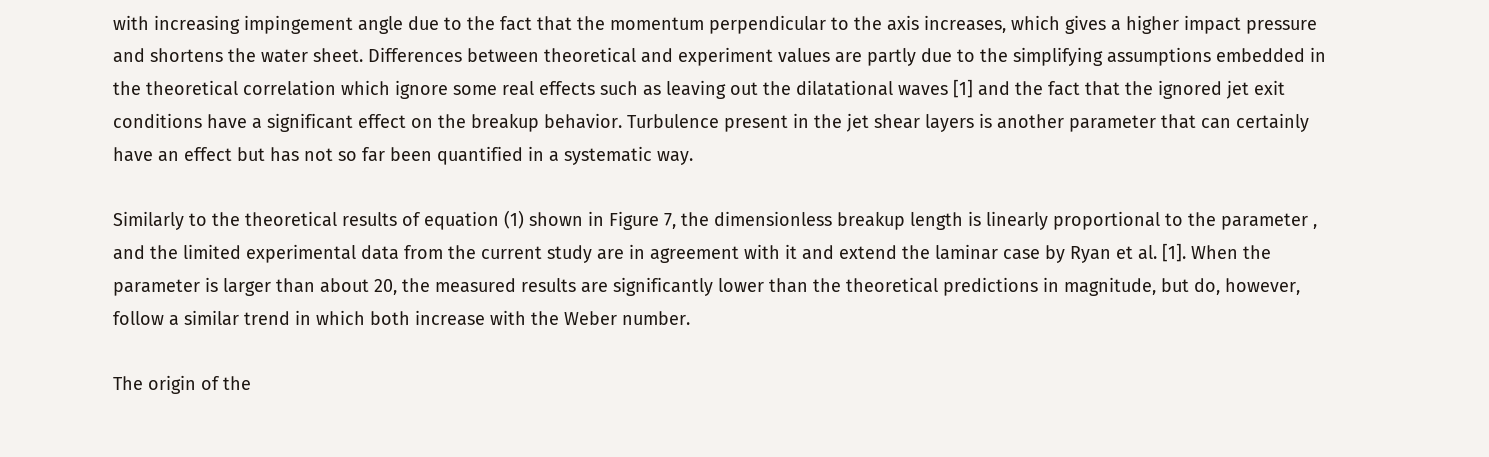with increasing impingement angle due to the fact that the momentum perpendicular to the axis increases, which gives a higher impact pressure and shortens the water sheet. Differences between theoretical and experiment values are partly due to the simplifying assumptions embedded in the theoretical correlation which ignore some real effects such as leaving out the dilatational waves [1] and the fact that the ignored jet exit conditions have a significant effect on the breakup behavior. Turbulence present in the jet shear layers is another parameter that can certainly have an effect but has not so far been quantified in a systematic way.

Similarly to the theoretical results of equation (1) shown in Figure 7, the dimensionless breakup length is linearly proportional to the parameter , and the limited experimental data from the current study are in agreement with it and extend the laminar case by Ryan et al. [1]. When the parameter is larger than about 20, the measured results are significantly lower than the theoretical predictions in magnitude, but do, however, follow a similar trend in which both increase with the Weber number.

The origin of the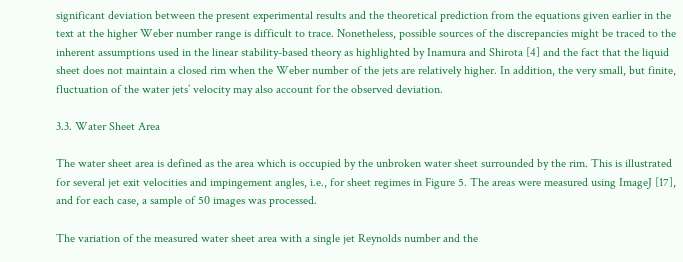significant deviation between the present experimental results and the theoretical prediction from the equations given earlier in the text at the higher Weber number range is difficult to trace. Nonetheless, possible sources of the discrepancies might be traced to the inherent assumptions used in the linear stability-based theory as highlighted by Inamura and Shirota [4] and the fact that the liquid sheet does not maintain a closed rim when the Weber number of the jets are relatively higher. In addition, the very small, but finite, fluctuation of the water jets’ velocity may also account for the observed deviation.

3.3. Water Sheet Area

The water sheet area is defined as the area which is occupied by the unbroken water sheet surrounded by the rim. This is illustrated for several jet exit velocities and impingement angles, i.e., for sheet regimes in Figure 5. The areas were measured using ImageJ [17], and for each case, a sample of 50 images was processed.

The variation of the measured water sheet area with a single jet Reynolds number and the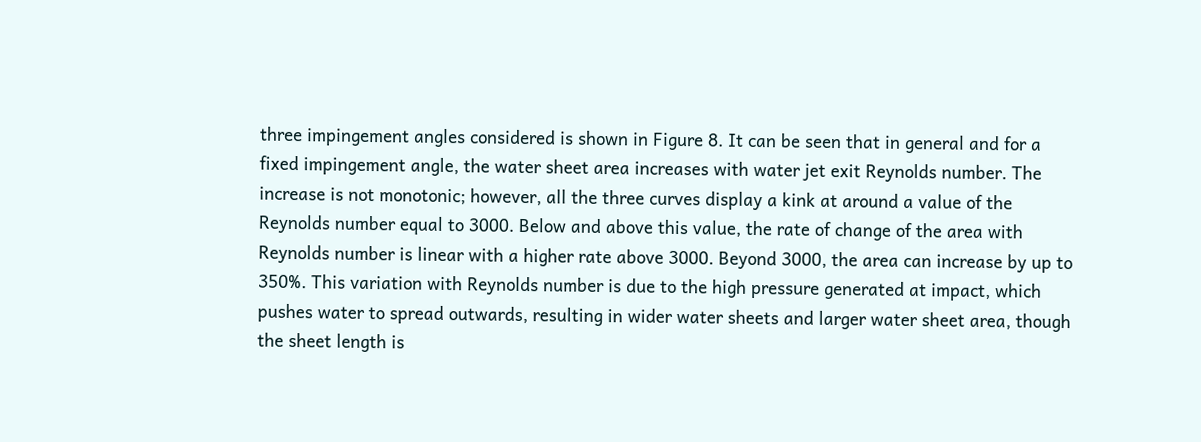three impingement angles considered is shown in Figure 8. It can be seen that in general and for a fixed impingement angle, the water sheet area increases with water jet exit Reynolds number. The increase is not monotonic; however, all the three curves display a kink at around a value of the Reynolds number equal to 3000. Below and above this value, the rate of change of the area with Reynolds number is linear with a higher rate above 3000. Beyond 3000, the area can increase by up to 350%. This variation with Reynolds number is due to the high pressure generated at impact, which pushes water to spread outwards, resulting in wider water sheets and larger water sheet area, though the sheet length is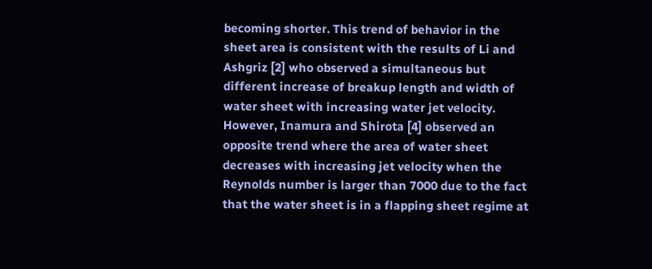becoming shorter. This trend of behavior in the sheet area is consistent with the results of Li and Ashgriz [2] who observed a simultaneous but different increase of breakup length and width of water sheet with increasing water jet velocity. However, Inamura and Shirota [4] observed an opposite trend where the area of water sheet decreases with increasing jet velocity when the Reynolds number is larger than 7000 due to the fact that the water sheet is in a flapping sheet regime at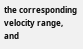the corresponding velocity range, and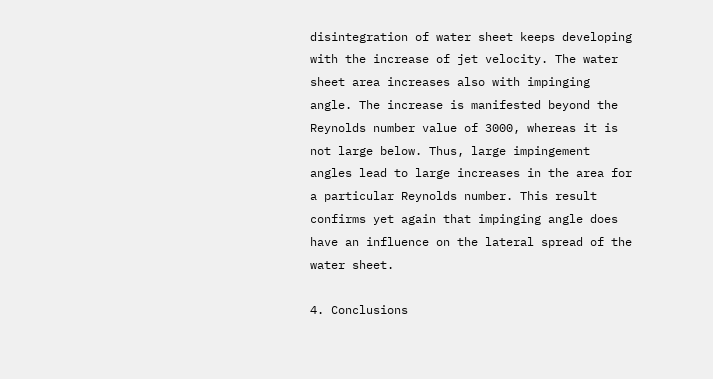disintegration of water sheet keeps developing with the increase of jet velocity. The water sheet area increases also with impinging angle. The increase is manifested beyond the Reynolds number value of 3000, whereas it is not large below. Thus, large impingement angles lead to large increases in the area for a particular Reynolds number. This result confirms yet again that impinging angle does have an influence on the lateral spread of the water sheet.

4. Conclusions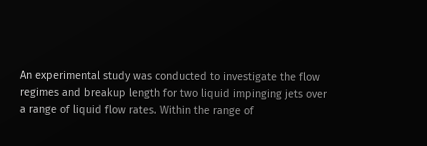An experimental study was conducted to investigate the flow regimes and breakup length for two liquid impinging jets over a range of liquid flow rates. Within the range of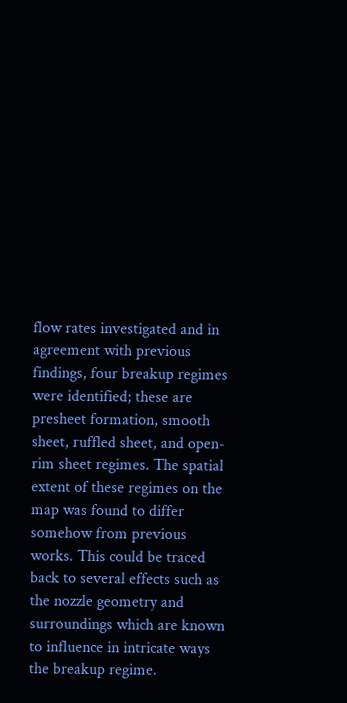flow rates investigated and in agreement with previous findings, four breakup regimes were identified; these are presheet formation, smooth sheet, ruffled sheet, and open-rim sheet regimes. The spatial extent of these regimes on the map was found to differ somehow from previous works. This could be traced back to several effects such as the nozzle geometry and surroundings which are known to influence in intricate ways the breakup regime.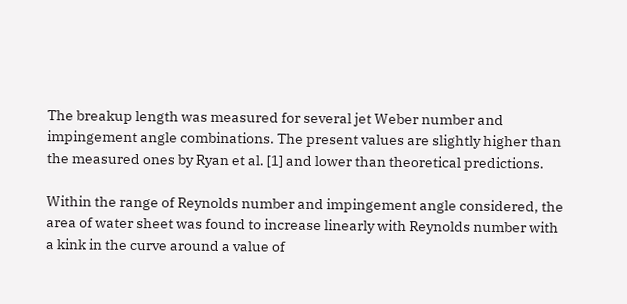The breakup length was measured for several jet Weber number and impingement angle combinations. The present values are slightly higher than the measured ones by Ryan et al. [1] and lower than theoretical predictions.

Within the range of Reynolds number and impingement angle considered, the area of water sheet was found to increase linearly with Reynolds number with a kink in the curve around a value of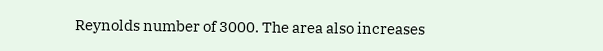Reynolds number of 3000. The area also increases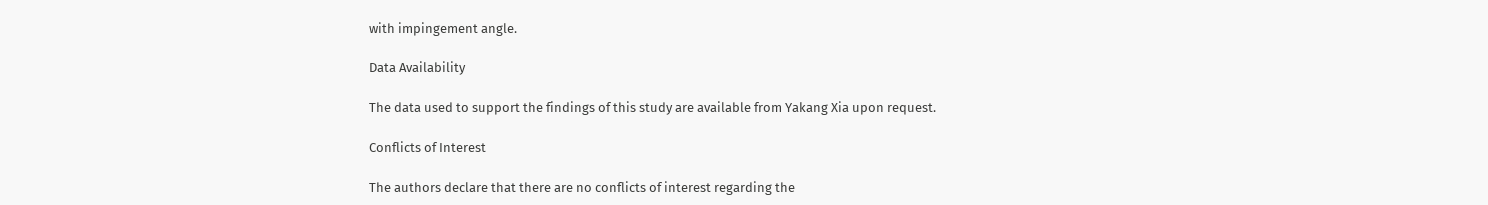with impingement angle.

Data Availability

The data used to support the findings of this study are available from Yakang Xia upon request.

Conflicts of Interest

The authors declare that there are no conflicts of interest regarding the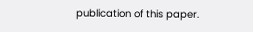publication of this paper.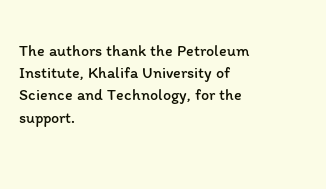The authors thank the Petroleum Institute, Khalifa University of Science and Technology, for the support.